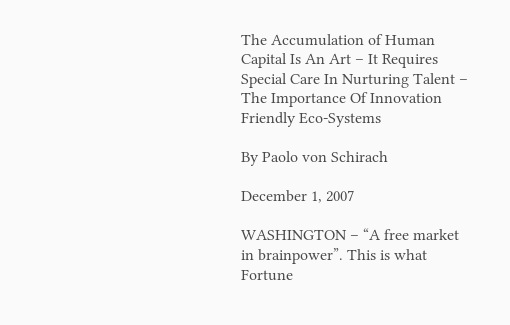The Accumulation of Human Capital Is An Art – It Requires Special Care In Nurturing Talent – The Importance Of Innovation Friendly Eco-Systems

By Paolo von Schirach

December 1, 2007

WASHINGTON – “A free market in brainpower”. This is what Fortune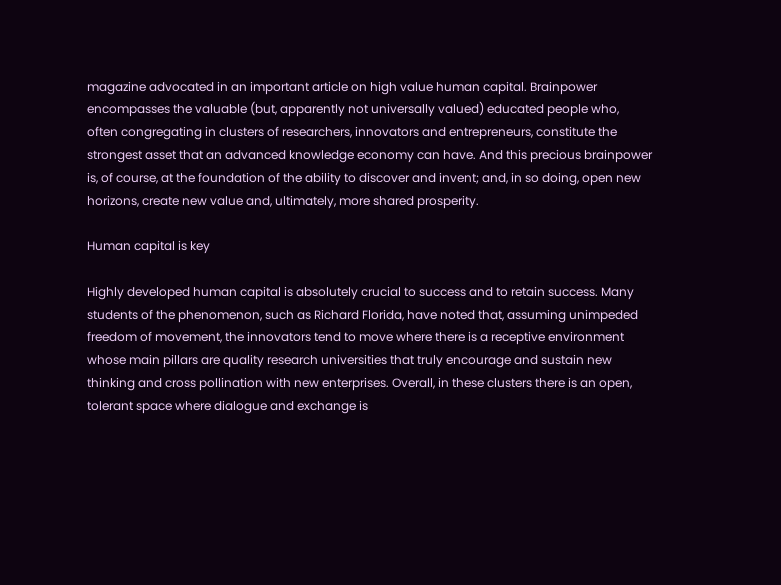magazine advocated in an important article on high value human capital. Brainpower encompasses the valuable (but, apparently not universally valued) educated people who, often congregating in clusters of researchers, innovators and entrepreneurs, constitute the strongest asset that an advanced knowledge economy can have. And this precious brainpower is, of course, at the foundation of the ability to discover and invent; and, in so doing, open new horizons, create new value and, ultimately, more shared prosperity.

Human capital is key

Highly developed human capital is absolutely crucial to success and to retain success. Many students of the phenomenon, such as Richard Florida, have noted that, assuming unimpeded freedom of movement, the innovators tend to move where there is a receptive environment whose main pillars are quality research universities that truly encourage and sustain new thinking and cross pollination with new enterprises. Overall, in these clusters there is an open, tolerant space where dialogue and exchange is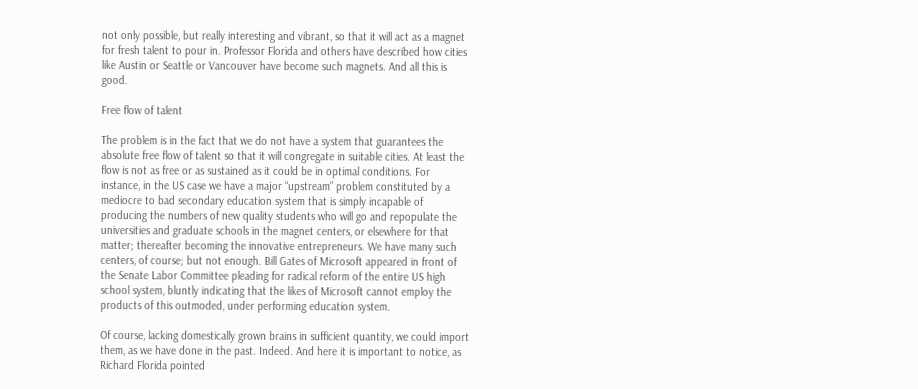not only possible, but really interesting and vibrant, so that it will act as a magnet for fresh talent to pour in. Professor Florida and others have described how cities like Austin or Seattle or Vancouver have become such magnets. And all this is good.

Free flow of talent

The problem is in the fact that we do not have a system that guarantees the absolute free flow of talent so that it will congregate in suitable cities. At least the flow is not as free or as sustained as it could be in optimal conditions. For instance, in the US case we have a major “upstream” problem constituted by a mediocre to bad secondary education system that is simply incapable of producing the numbers of new quality students who will go and repopulate the universities and graduate schools in the magnet centers, or elsewhere for that matter; thereafter becoming the innovative entrepreneurs. We have many such centers, of course; but not enough. Bill Gates of Microsoft appeared in front of the Senate Labor Committee pleading for radical reform of the entire US high school system, bluntly indicating that the likes of Microsoft cannot employ the products of this outmoded, under performing education system.

Of course, lacking domestically grown brains in sufficient quantity, we could import them, as we have done in the past. Indeed. And here it is important to notice, as Richard Florida pointed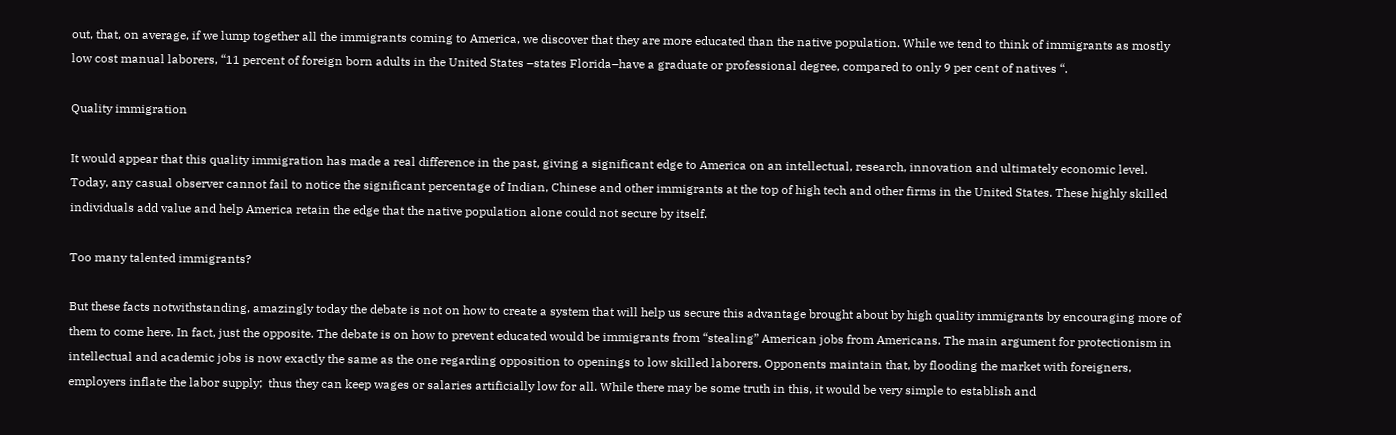out, that, on average, if we lump together all the immigrants coming to America, we discover that they are more educated than the native population. While we tend to think of immigrants as mostly low cost manual laborers, “11 percent of foreign born adults in the United States –states Florida–have a graduate or professional degree, compared to only 9 per cent of natives “.

Quality immigration

It would appear that this quality immigration has made a real difference in the past, giving a significant edge to America on an intellectual, research, innovation and ultimately economic level. Today, any casual observer cannot fail to notice the significant percentage of Indian, Chinese and other immigrants at the top of high tech and other firms in the United States. These highly skilled individuals add value and help America retain the edge that the native population alone could not secure by itself.

Too many talented immigrants?

But these facts notwithstanding, amazingly today the debate is not on how to create a system that will help us secure this advantage brought about by high quality immigrants by encouraging more of them to come here. In fact, just the opposite. The debate is on how to prevent educated would be immigrants from “stealing” American jobs from Americans. The main argument for protectionism in intellectual and academic jobs is now exactly the same as the one regarding opposition to openings to low skilled laborers. Opponents maintain that, by flooding the market with foreigners, employers inflate the labor supply;  thus they can keep wages or salaries artificially low for all. While there may be some truth in this, it would be very simple to establish and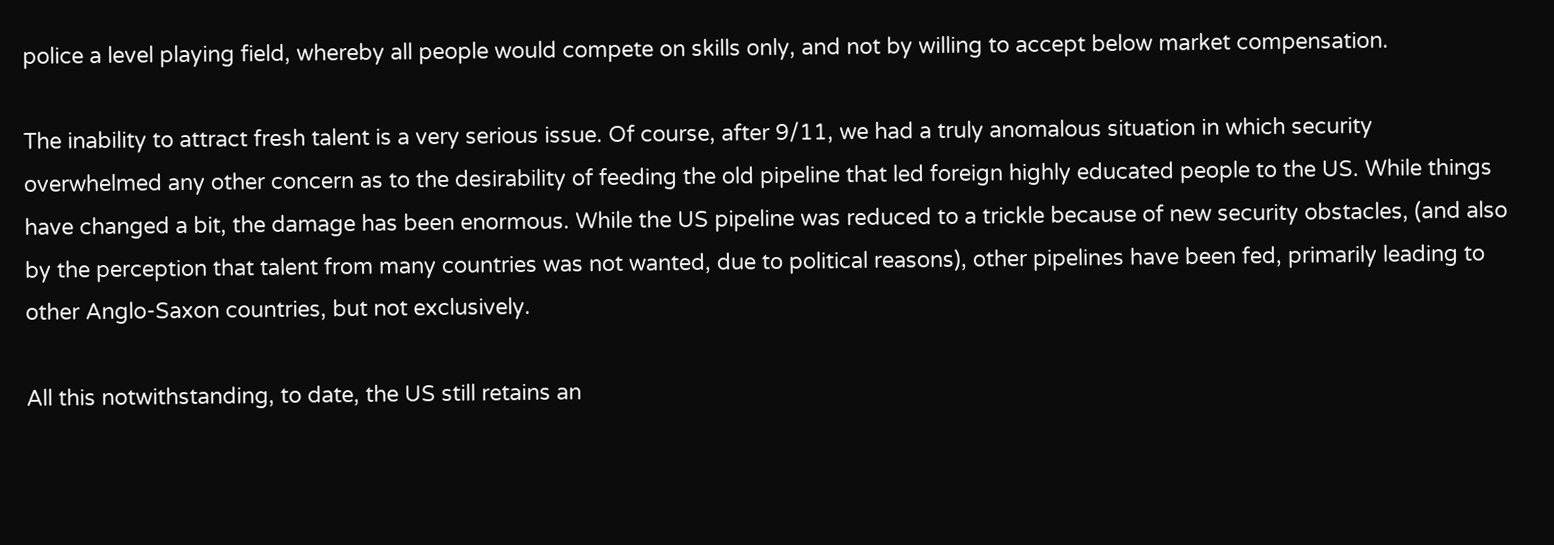police a level playing field, whereby all people would compete on skills only, and not by willing to accept below market compensation.

The inability to attract fresh talent is a very serious issue. Of course, after 9/11, we had a truly anomalous situation in which security overwhelmed any other concern as to the desirability of feeding the old pipeline that led foreign highly educated people to the US. While things have changed a bit, the damage has been enormous. While the US pipeline was reduced to a trickle because of new security obstacles, (and also by the perception that talent from many countries was not wanted, due to political reasons), other pipelines have been fed, primarily leading to other Anglo-Saxon countries, but not exclusively.

All this notwithstanding, to date, the US still retains an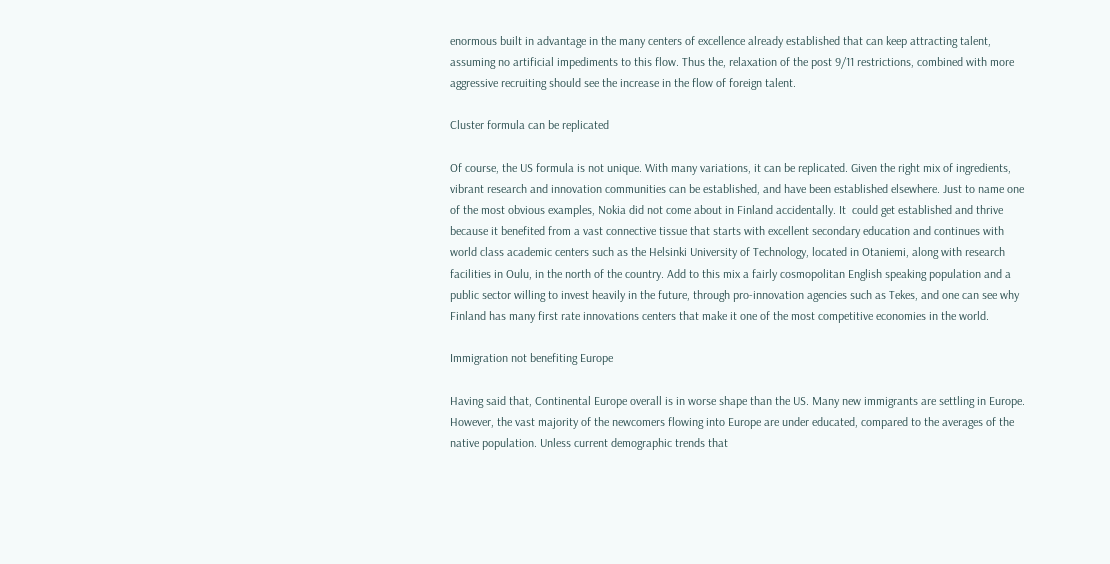enormous built in advantage in the many centers of excellence already established that can keep attracting talent, assuming no artificial impediments to this flow. Thus the, relaxation of the post 9/11 restrictions, combined with more aggressive recruiting should see the increase in the flow of foreign talent.

Cluster formula can be replicated

Of course, the US formula is not unique. With many variations, it can be replicated. Given the right mix of ingredients, vibrant research and innovation communities can be established, and have been established elsewhere. Just to name one of the most obvious examples, Nokia did not come about in Finland accidentally. It  could get established and thrive because it benefited from a vast connective tissue that starts with excellent secondary education and continues with world class academic centers such as the Helsinki University of Technology, located in Otaniemi, along with research facilities in Oulu, in the north of the country. Add to this mix a fairly cosmopolitan English speaking population and a public sector willing to invest heavily in the future, through pro-innovation agencies such as Tekes, and one can see why Finland has many first rate innovations centers that make it one of the most competitive economies in the world.

Immigration not benefiting Europe

Having said that, Continental Europe overall is in worse shape than the US. Many new immigrants are settling in Europe. However, the vast majority of the newcomers flowing into Europe are under educated, compared to the averages of the native population. Unless current demographic trends that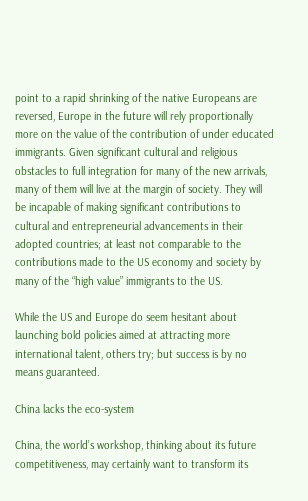point to a rapid shrinking of the native Europeans are reversed, Europe in the future will rely proportionally more on the value of the contribution of under educated immigrants. Given significant cultural and religious obstacles to full integration for many of the new arrivals, many of them will live at the margin of society. They will be incapable of making significant contributions to cultural and entrepreneurial advancements in their adopted countries; at least not comparable to the contributions made to the US economy and society by many of the “high value” immigrants to the US.

While the US and Europe do seem hesitant about launching bold policies aimed at attracting more international talent, others try; but success is by no means guaranteed.

China lacks the eco-system

China, the world’s workshop, thinking about its future competitiveness, may certainly want to transform its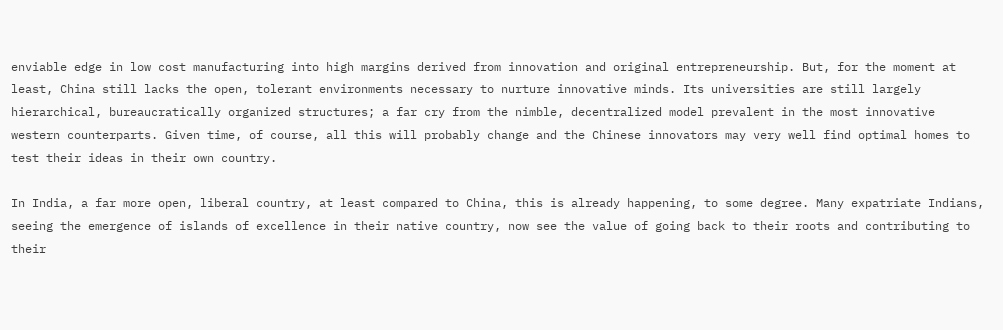enviable edge in low cost manufacturing into high margins derived from innovation and original entrepreneurship. But, for the moment at least, China still lacks the open, tolerant environments necessary to nurture innovative minds. Its universities are still largely hierarchical, bureaucratically organized structures; a far cry from the nimble, decentralized model prevalent in the most innovative western counterparts. Given time, of course, all this will probably change and the Chinese innovators may very well find optimal homes to test their ideas in their own country.

In India, a far more open, liberal country, at least compared to China, this is already happening, to some degree. Many expatriate Indians, seeing the emergence of islands of excellence in their native country, now see the value of going back to their roots and contributing to their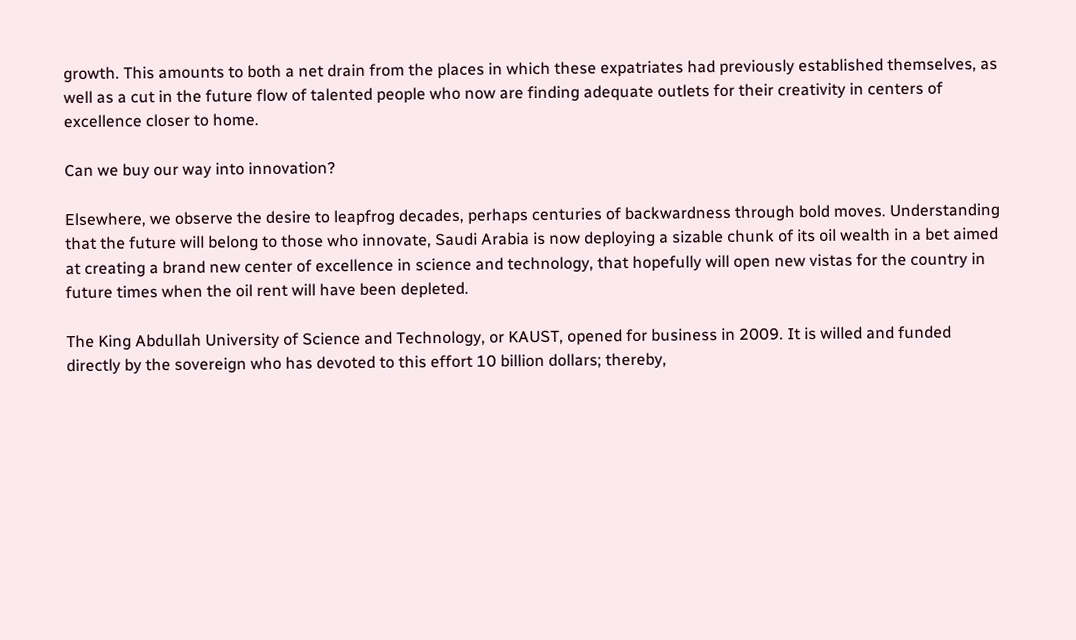growth. This amounts to both a net drain from the places in which these expatriates had previously established themselves, as well as a cut in the future flow of talented people who now are finding adequate outlets for their creativity in centers of excellence closer to home.

Can we buy our way into innovation?

Elsewhere, we observe the desire to leapfrog decades, perhaps centuries of backwardness through bold moves. Understanding that the future will belong to those who innovate, Saudi Arabia is now deploying a sizable chunk of its oil wealth in a bet aimed at creating a brand new center of excellence in science and technology, that hopefully will open new vistas for the country in future times when the oil rent will have been depleted.

The King Abdullah University of Science and Technology, or KAUST, opened for business in 2009. It is willed and funded directly by the sovereign who has devoted to this effort 10 billion dollars; thereby,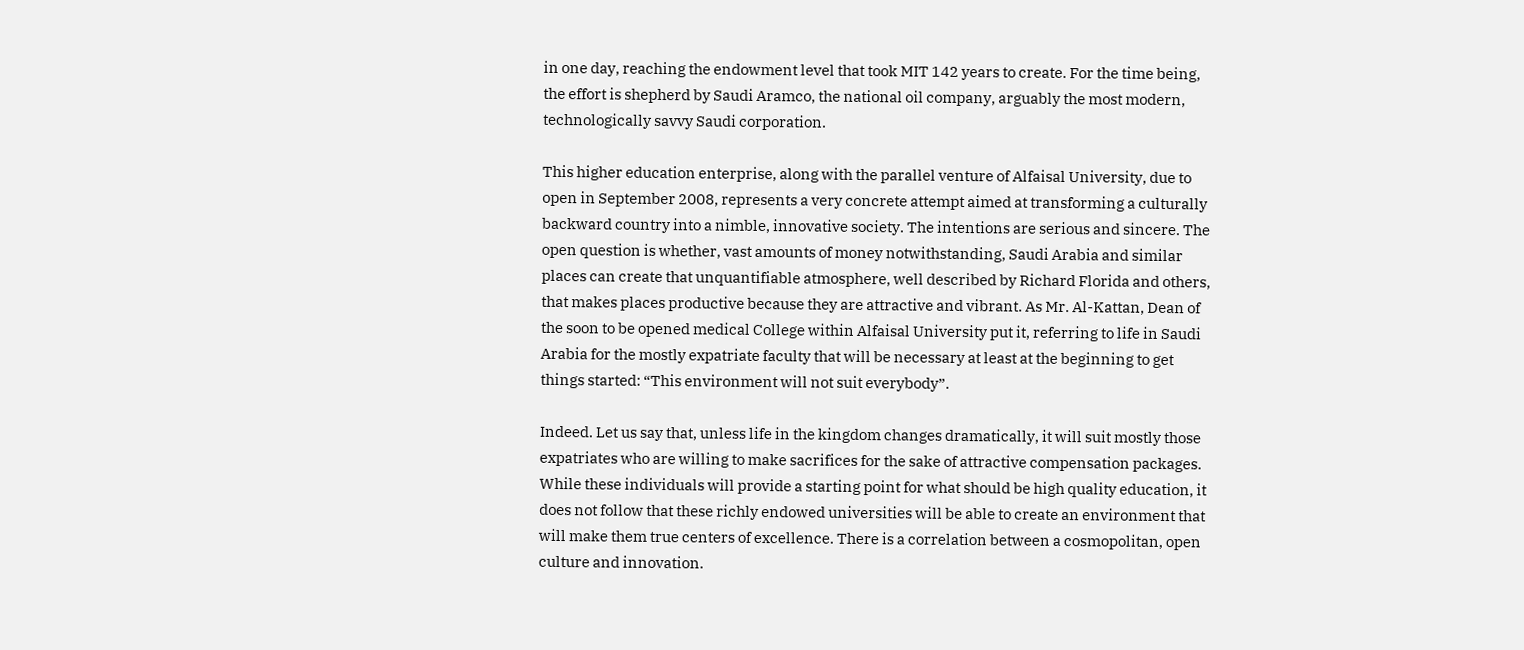in one day, reaching the endowment level that took MIT 142 years to create. For the time being, the effort is shepherd by Saudi Aramco, the national oil company, arguably the most modern, technologically savvy Saudi corporation.

This higher education enterprise, along with the parallel venture of Alfaisal University, due to open in September 2008, represents a very concrete attempt aimed at transforming a culturally backward country into a nimble, innovative society. The intentions are serious and sincere. The open question is whether, vast amounts of money notwithstanding, Saudi Arabia and similar places can create that unquantifiable atmosphere, well described by Richard Florida and others, that makes places productive because they are attractive and vibrant. As Mr. Al-Kattan, Dean of the soon to be opened medical College within Alfaisal University put it, referring to life in Saudi Arabia for the mostly expatriate faculty that will be necessary at least at the beginning to get things started: “This environment will not suit everybody”.

Indeed. Let us say that, unless life in the kingdom changes dramatically, it will suit mostly those expatriates who are willing to make sacrifices for the sake of attractive compensation packages. While these individuals will provide a starting point for what should be high quality education, it does not follow that these richly endowed universities will be able to create an environment that will make them true centers of excellence. There is a correlation between a cosmopolitan, open culture and innovation.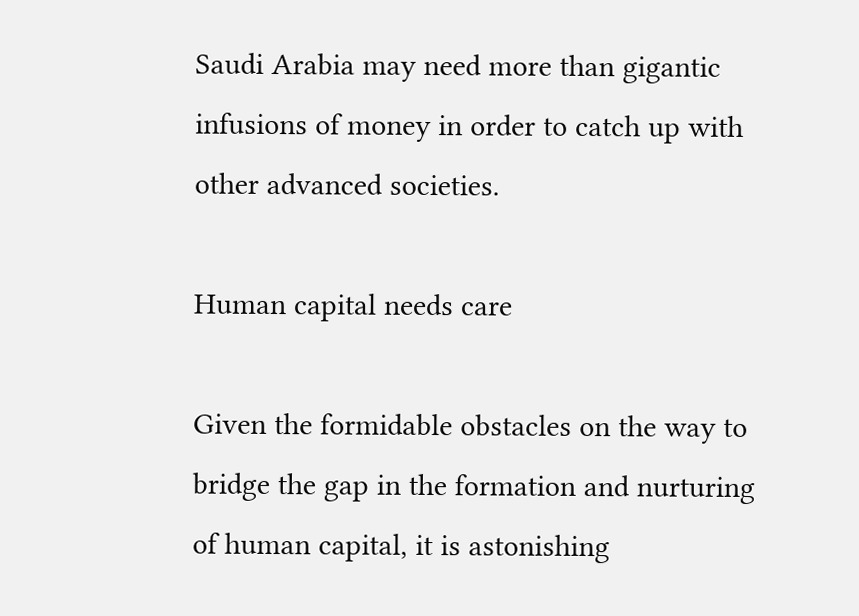Saudi Arabia may need more than gigantic infusions of money in order to catch up with other advanced societies.

Human capital needs care

Given the formidable obstacles on the way to bridge the gap in the formation and nurturing of human capital, it is astonishing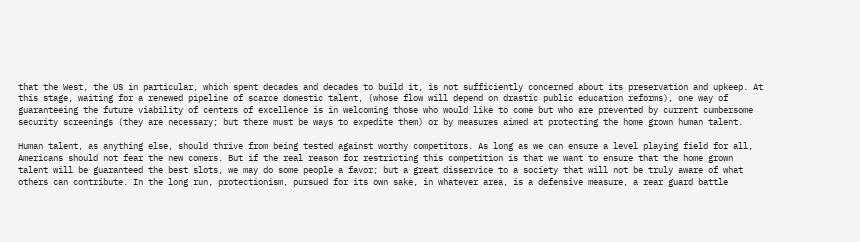that the West, the US in particular, which spent decades and decades to build it, is not sufficiently concerned about its preservation and upkeep. At this stage, waiting for a renewed pipeline of scarce domestic talent, (whose flow will depend on drastic public education reforms), one way of guaranteeing the future viability of centers of excellence is in welcoming those who would like to come but who are prevented by current cumbersome security screenings (they are necessary; but there must be ways to expedite them) or by measures aimed at protecting the home grown human talent.

Human talent, as anything else, should thrive from being tested against worthy competitors. As long as we can ensure a level playing field for all, Americans should not fear the new comers. But if the real reason for restricting this competition is that we want to ensure that the home grown talent will be guaranteed the best slots, we may do some people a favor; but a great disservice to a society that will not be truly aware of what others can contribute. In the long run, protectionism, pursued for its own sake, in whatever area, is a defensive measure, a rear guard battle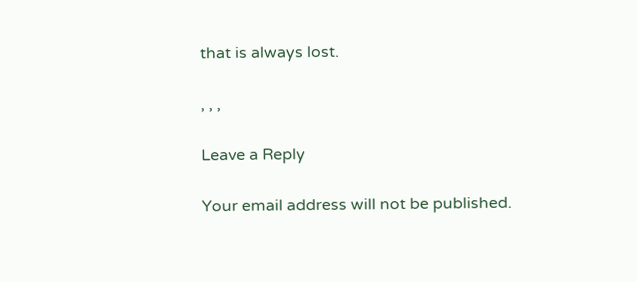that is always lost.

, , ,

Leave a Reply

Your email address will not be published.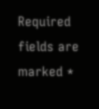Required fields are marked *